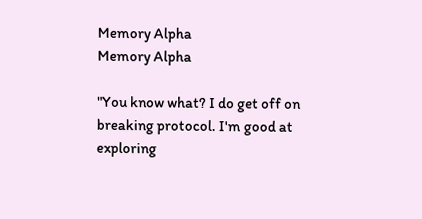Memory Alpha
Memory Alpha

"You know what? I do get off on breaking protocol. I'm good at exploring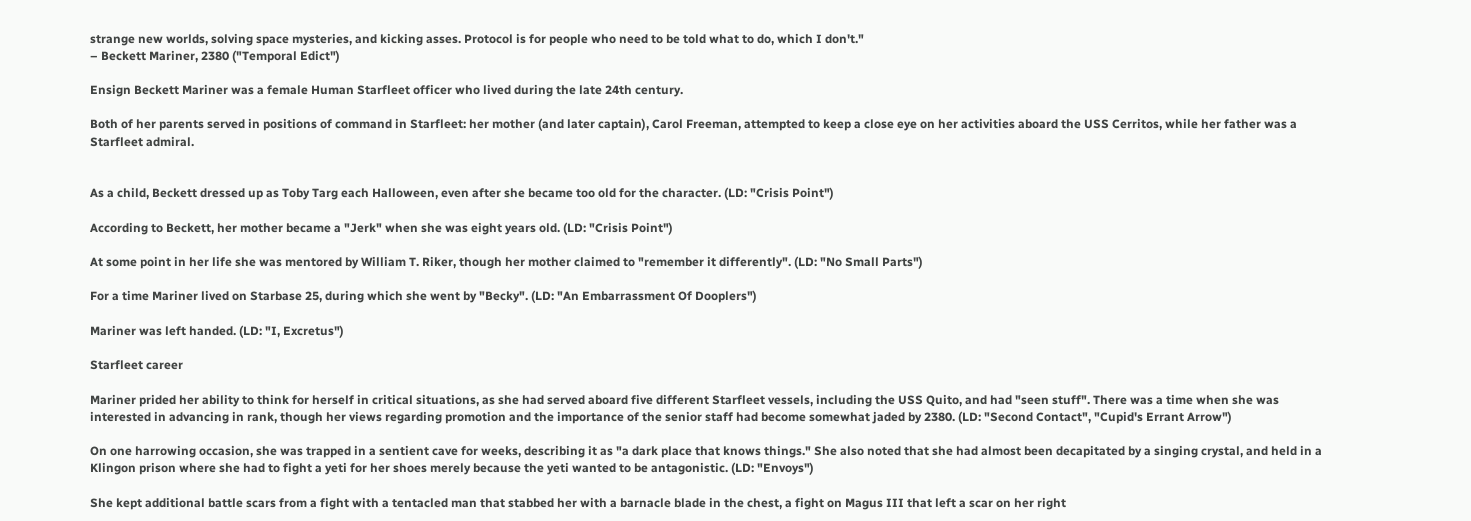strange new worlds, solving space mysteries, and kicking asses. Protocol is for people who need to be told what to do, which I don't."
– Beckett Mariner, 2380 ("Temporal Edict")

Ensign Beckett Mariner was a female Human Starfleet officer who lived during the late 24th century.

Both of her parents served in positions of command in Starfleet: her mother (and later captain), Carol Freeman, attempted to keep a close eye on her activities aboard the USS Cerritos, while her father was a Starfleet admiral.


As a child, Beckett dressed up as Toby Targ each Halloween, even after she became too old for the character. (LD: "Crisis Point")

According to Beckett, her mother became a "Jerk" when she was eight years old. (LD: "Crisis Point")

At some point in her life she was mentored by William T. Riker, though her mother claimed to "remember it differently". (LD: "No Small Parts")

For a time Mariner lived on Starbase 25, during which she went by "Becky". (LD: "An Embarrassment Of Dooplers")

Mariner was left handed. (LD: "I, Excretus")

Starfleet career

Mariner prided her ability to think for herself in critical situations, as she had served aboard five different Starfleet vessels, including the USS Quito, and had "seen stuff". There was a time when she was interested in advancing in rank, though her views regarding promotion and the importance of the senior staff had become somewhat jaded by 2380. (LD: "Second Contact", "Cupid's Errant Arrow")

On one harrowing occasion, she was trapped in a sentient cave for weeks, describing it as "a dark place that knows things." She also noted that she had almost been decapitated by a singing crystal, and held in a Klingon prison where she had to fight a yeti for her shoes merely because the yeti wanted to be antagonistic. (LD: "Envoys")

She kept additional battle scars from a fight with a tentacled man that stabbed her with a barnacle blade in the chest, a fight on Magus III that left a scar on her right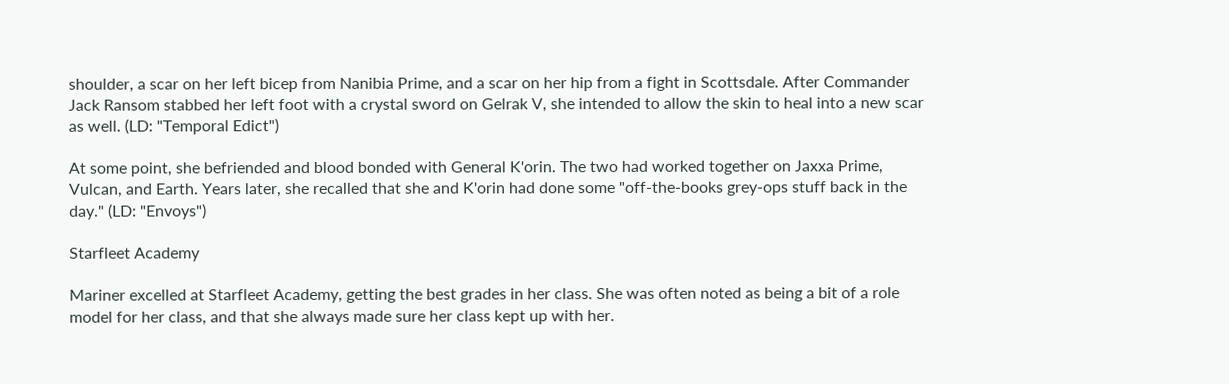shoulder, a scar on her left bicep from Nanibia Prime, and a scar on her hip from a fight in Scottsdale. After Commander Jack Ransom stabbed her left foot with a crystal sword on Gelrak V, she intended to allow the skin to heal into a new scar as well. (LD: "Temporal Edict")

At some point, she befriended and blood bonded with General K'orin. The two had worked together on Jaxxa Prime, Vulcan, and Earth. Years later, she recalled that she and K'orin had done some "off-the-books grey-ops stuff back in the day." (LD: "Envoys")

Starfleet Academy

Mariner excelled at Starfleet Academy, getting the best grades in her class. She was often noted as being a bit of a role model for her class, and that she always made sure her class kept up with her.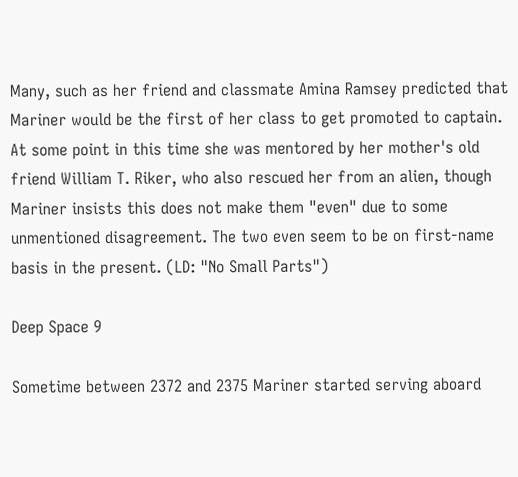Many, such as her friend and classmate Amina Ramsey predicted that Mariner would be the first of her class to get promoted to captain. At some point in this time she was mentored by her mother's old friend William T. Riker, who also rescued her from an alien, though Mariner insists this does not make them "even" due to some unmentioned disagreement. The two even seem to be on first-name basis in the present. (LD: "No Small Parts")

Deep Space 9

Sometime between 2372 and 2375 Mariner started serving aboard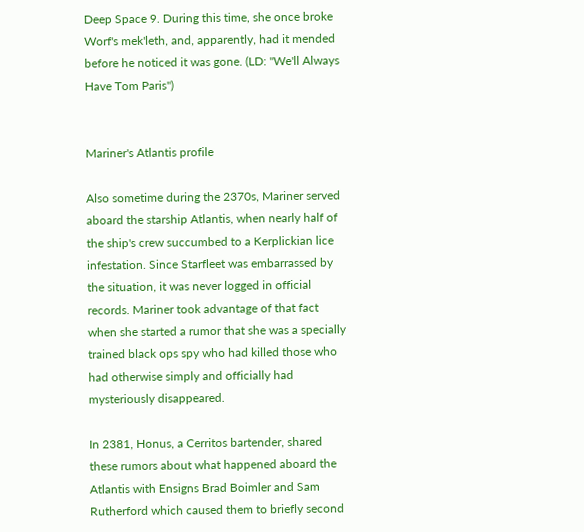Deep Space 9. During this time, she once broke Worf's mek'leth, and, apparently, had it mended before he noticed it was gone. (LD: "We'll Always Have Tom Paris")


Mariner's Atlantis profile

Also sometime during the 2370s, Mariner served aboard the starship Atlantis, when nearly half of the ship's crew succumbed to a Kerplickian lice infestation. Since Starfleet was embarrassed by the situation, it was never logged in official records. Mariner took advantage of that fact when she started a rumor that she was a specially trained black ops spy who had killed those who had otherwise simply and officially had mysteriously disappeared.

In 2381, Honus, a Cerritos bartender, shared these rumors about what happened aboard the Atlantis with Ensigns Brad Boimler and Sam Rutherford which caused them to briefly second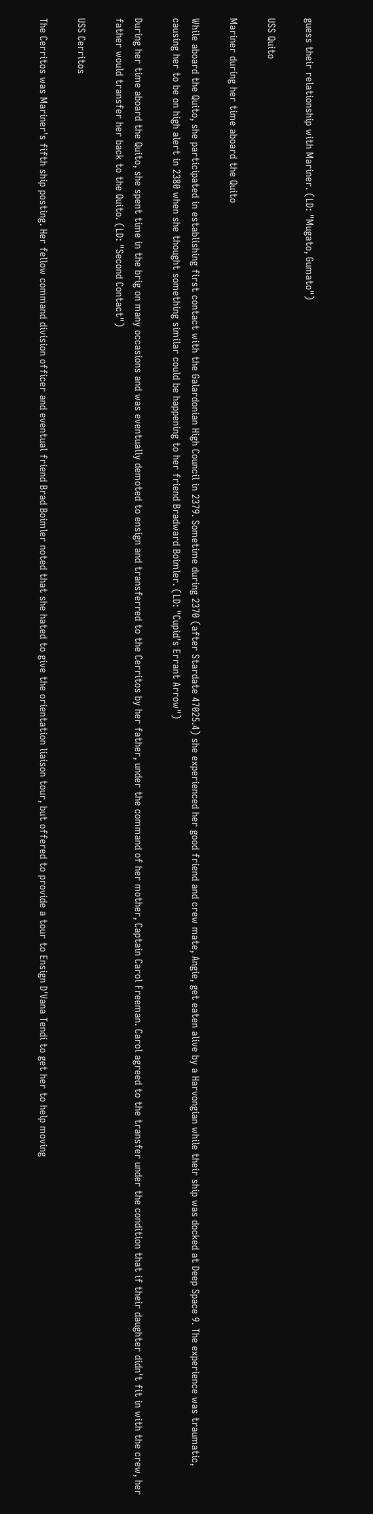guess their relationship with Mariner. (LD: "Mugato, Gumato")

USS Quito

Mariner during her time aboard the Quito

While aboard the Quito, she participated in establishing first contact with the Galardonian High Council in 2379. Sometime during 2370 (after Stardate 47025.4) she experienced her good friend and crew mate, Angie, get eaten alive by a Harvongian while their ship was docked at Deep Space 9. The experience was traumatic, causing her to be on high alert in 2380 when she thought something similar could be happening to her friend Bradward Boimler. (LD: "Cupid's Errant Arrow")

During her time aboard the Quito, she spent time in the brig on many occasions and was eventually demoted to ensign and transferred to the Cerritos by her father, under the command of her mother, Captain Carol Freeman. Carol agreed to the transfer under the condition that if their daughter didn't fit in with the crew, her father would transfer her back to the Quito. (LD: "Second Contact")

USS Cerritos

The Cerritos was Mariner's fifth ship posting. Her fellow command division officer and eventual friend Brad Boimler noted that she hated to give the orientation liaison tour, but offered to provide a tour to Ensign D'Vana Tendi to get her to help moving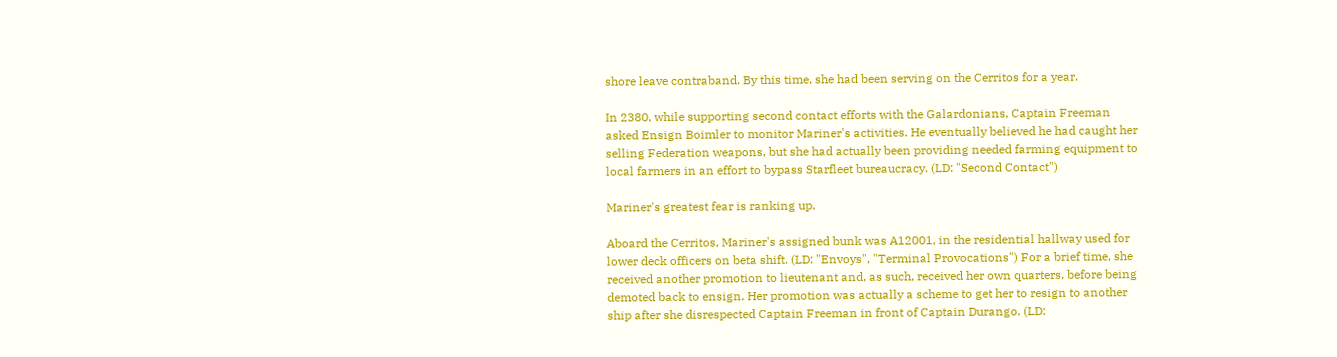shore leave contraband. By this time, she had been serving on the Cerritos for a year.

In 2380, while supporting second contact efforts with the Galardonians, Captain Freeman asked Ensign Boimler to monitor Mariner's activities. He eventually believed he had caught her selling Federation weapons, but she had actually been providing needed farming equipment to local farmers in an effort to bypass Starfleet bureaucracy. (LD: "Second Contact")

Mariner's greatest fear is ranking up.

Aboard the Cerritos, Mariner's assigned bunk was A12001, in the residential hallway used for lower deck officers on beta shift. (LD: "Envoys", "Terminal Provocations") For a brief time, she received another promotion to lieutenant and, as such, received her own quarters, before being demoted back to ensign. Her promotion was actually a scheme to get her to resign to another ship after she disrespected Captain Freeman in front of Captain Durango. (LD: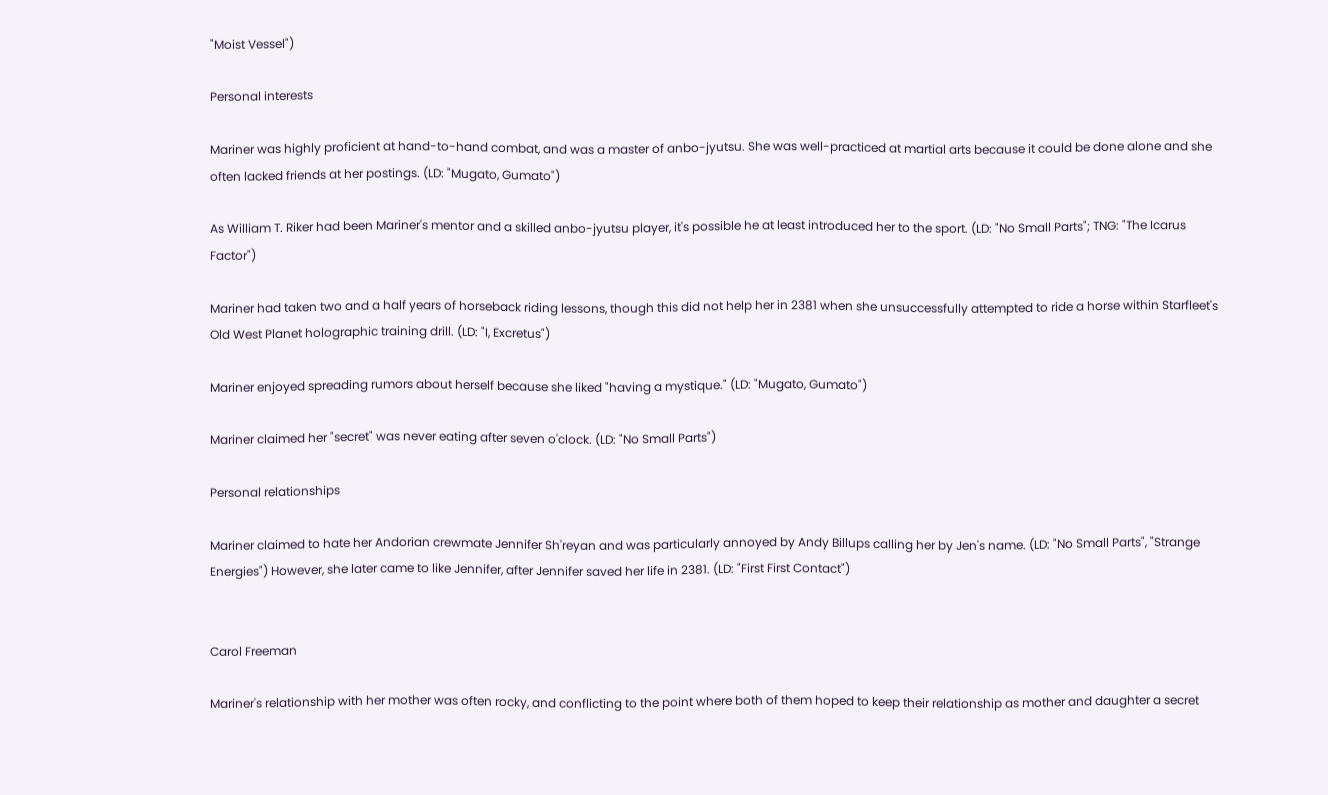"Moist Vessel")

Personal interests

Mariner was highly proficient at hand-to-hand combat, and was a master of anbo-jyutsu. She was well-practiced at martial arts because it could be done alone and she often lacked friends at her postings. (LD: "Mugato, Gumato")

As William T. Riker had been Mariner's mentor and a skilled anbo-jyutsu player, it's possible he at least introduced her to the sport. (LD: "No Small Parts"; TNG: "The Icarus Factor")

Mariner had taken two and a half years of horseback riding lessons, though this did not help her in 2381 when she unsuccessfully attempted to ride a horse within Starfleet's Old West Planet holographic training drill. (LD: "I, Excretus")

Mariner enjoyed spreading rumors about herself because she liked "having a mystique." (LD: "Mugato, Gumato")

Mariner claimed her "secret" was never eating after seven o'clock. (LD: "No Small Parts")

Personal relationships

Mariner claimed to hate her Andorian crewmate Jennifer Sh'reyan and was particularly annoyed by Andy Billups calling her by Jen's name. (LD: "No Small Parts", "Strange Energies") However, she later came to like Jennifer, after Jennifer saved her life in 2381. (LD: "First First Contact")


Carol Freeman

Mariner's relationship with her mother was often rocky, and conflicting to the point where both of them hoped to keep their relationship as mother and daughter a secret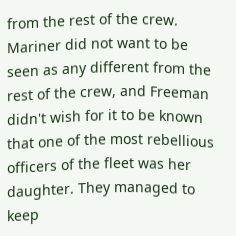from the rest of the crew. Mariner did not want to be seen as any different from the rest of the crew, and Freeman didn't wish for it to be known that one of the most rebellious officers of the fleet was her daughter. They managed to keep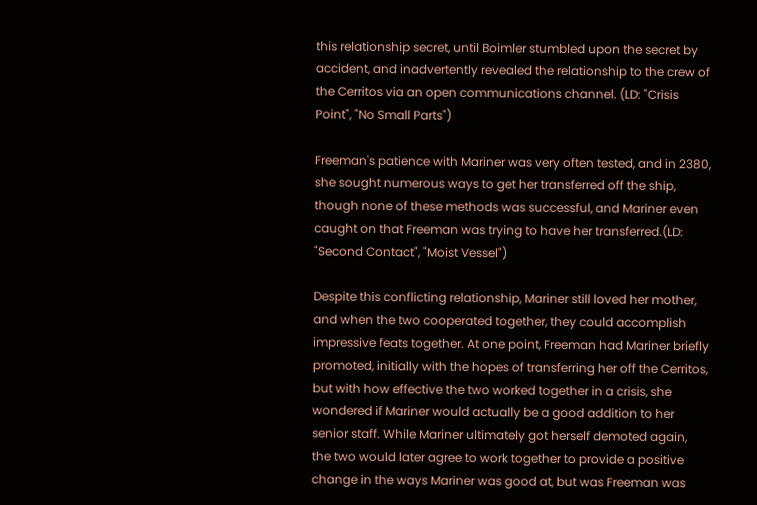this relationship secret, until Boimler stumbled upon the secret by accident, and inadvertently revealed the relationship to the crew of the Cerritos via an open communications channel. (LD: "Crisis Point", "No Small Parts")

Freeman's patience with Mariner was very often tested, and in 2380, she sought numerous ways to get her transferred off the ship, though none of these methods was successful, and Mariner even caught on that Freeman was trying to have her transferred.(LD: "Second Contact", "Moist Vessel")

Despite this conflicting relationship, Mariner still loved her mother, and when the two cooperated together, they could accomplish impressive feats together. At one point, Freeman had Mariner briefly promoted, initially with the hopes of transferring her off the Cerritos, but with how effective the two worked together in a crisis, she wondered if Mariner would actually be a good addition to her senior staff. While Mariner ultimately got herself demoted again, the two would later agree to work together to provide a positive change in the ways Mariner was good at, but was Freeman was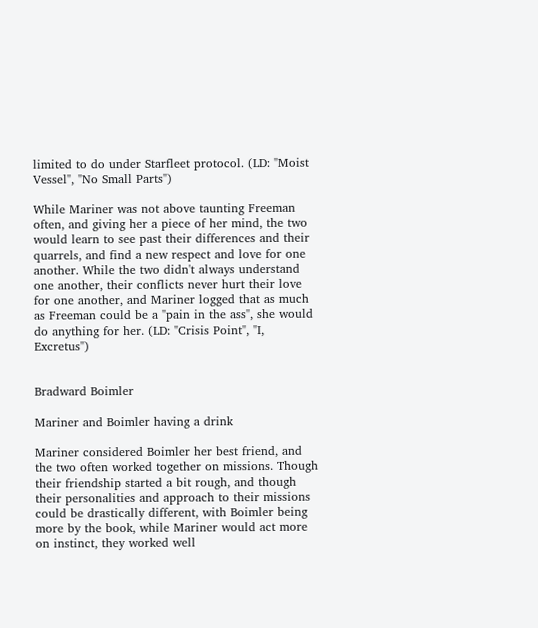limited to do under Starfleet protocol. (LD: "Moist Vessel", "No Small Parts")

While Mariner was not above taunting Freeman often, and giving her a piece of her mind, the two would learn to see past their differences and their quarrels, and find a new respect and love for one another. While the two didn't always understand one another, their conflicts never hurt their love for one another, and Mariner logged that as much as Freeman could be a "pain in the ass", she would do anything for her. (LD: "Crisis Point", "I, Excretus")


Bradward Boimler

Mariner and Boimler having a drink

Mariner considered Boimler her best friend, and the two often worked together on missions. Though their friendship started a bit rough, and though their personalities and approach to their missions could be drastically different, with Boimler being more by the book, while Mariner would act more on instinct, they worked well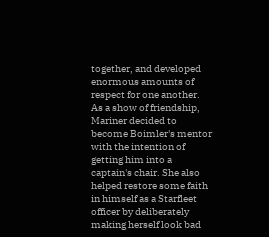together, and developed enormous amounts of respect for one another. As a show of friendship, Mariner decided to become Boimler's mentor with the intention of getting him into a captain's chair. She also helped restore some faith in himself as a Starfleet officer by deliberately making herself look bad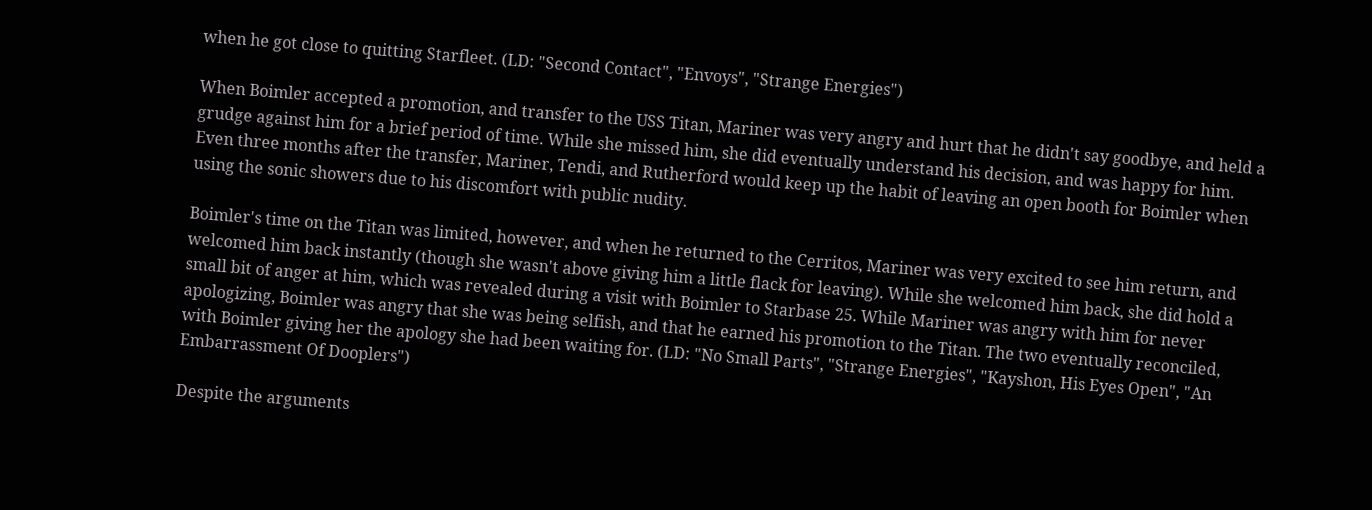when he got close to quitting Starfleet. (LD: "Second Contact", "Envoys", "Strange Energies")

When Boimler accepted a promotion, and transfer to the USS Titan, Mariner was very angry and hurt that he didn't say goodbye, and held a grudge against him for a brief period of time. While she missed him, she did eventually understand his decision, and was happy for him. Even three months after the transfer, Mariner, Tendi, and Rutherford would keep up the habit of leaving an open booth for Boimler when using the sonic showers due to his discomfort with public nudity.

Boimler's time on the Titan was limited, however, and when he returned to the Cerritos, Mariner was very excited to see him return, and welcomed him back instantly (though she wasn't above giving him a little flack for leaving). While she welcomed him back, she did hold a small bit of anger at him, which was revealed during a visit with Boimler to Starbase 25. While Mariner was angry with him for never apologizing, Boimler was angry that she was being selfish, and that he earned his promotion to the Titan. The two eventually reconciled, with Boimler giving her the apology she had been waiting for. (LD: "No Small Parts", "Strange Energies", "Kayshon, His Eyes Open", "An Embarrassment Of Dooplers")

Despite the arguments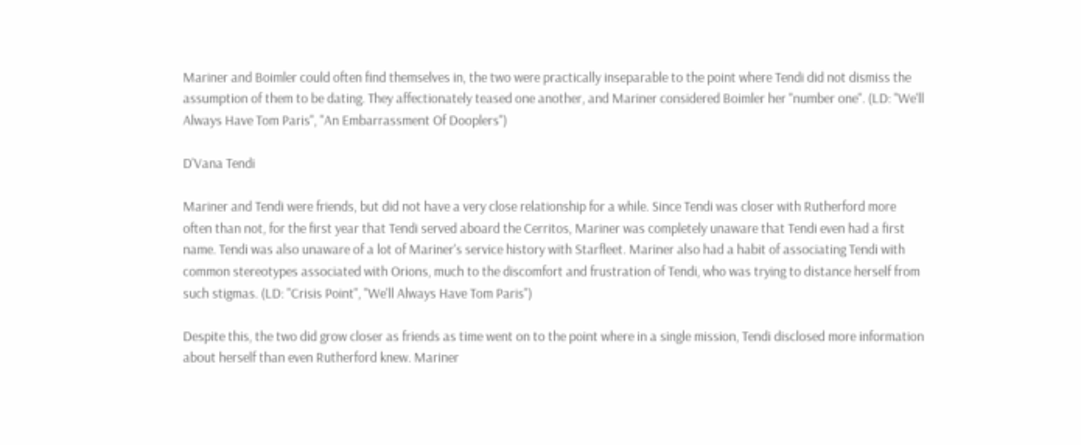Mariner and Boimler could often find themselves in, the two were practically inseparable to the point where Tendi did not dismiss the assumption of them to be dating. They affectionately teased one another, and Mariner considered Boimler her "number one". (LD: "We'll Always Have Tom Paris", "An Embarrassment Of Dooplers")

D'Vana Tendi

Mariner and Tendi were friends, but did not have a very close relationship for a while. Since Tendi was closer with Rutherford more often than not, for the first year that Tendi served aboard the Cerritos, Mariner was completely unaware that Tendi even had a first name. Tendi was also unaware of a lot of Mariner's service history with Starfleet. Mariner also had a habit of associating Tendi with common stereotypes associated with Orions, much to the discomfort and frustration of Tendi, who was trying to distance herself from such stigmas. (LD: "Crisis Point", "We'll Always Have Tom Paris")

Despite this, the two did grow closer as friends as time went on to the point where in a single mission, Tendi disclosed more information about herself than even Rutherford knew. Mariner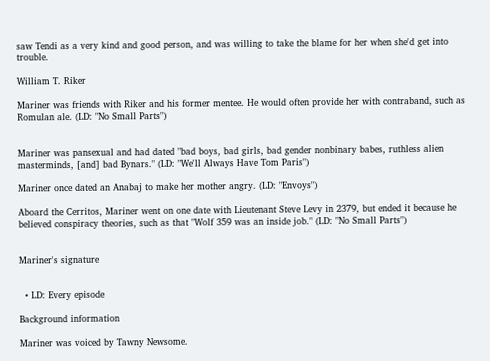saw Tendi as a very kind and good person, and was willing to take the blame for her when she'd get into trouble.

William T. Riker

Mariner was friends with Riker and his former mentee. He would often provide her with contraband, such as Romulan ale. (LD: "No Small Parts")


Mariner was pansexual and had dated "bad boys, bad girls, bad gender nonbinary babes, ruthless alien masterminds, [and] bad Bynars." (LD: "We'll Always Have Tom Paris")

Mariner once dated an Anabaj to make her mother angry. (LD: "Envoys")

Aboard the Cerritos, Mariner went on one date with Lieutenant Steve Levy in 2379, but ended it because he believed conspiracy theories, such as that "Wolf 359 was an inside job." (LD: "No Small Parts")


Mariner's signature


  • LD: Every episode

Background information

Mariner was voiced by Tawny Newsome.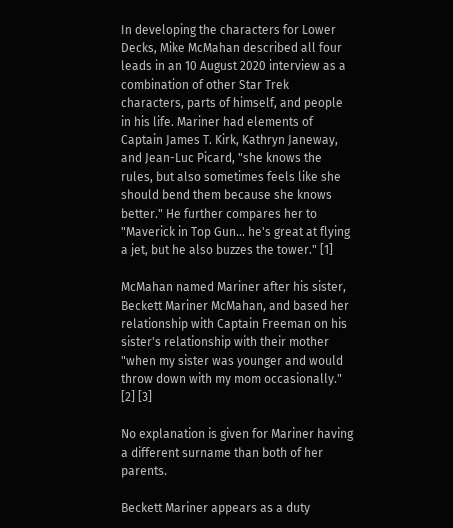In developing the characters for Lower Decks, Mike McMahan described all four leads in an 10 August 2020 interview as a combination of other Star Trek characters, parts of himself, and people in his life. Mariner had elements of Captain James T. Kirk, Kathryn Janeway, and Jean-Luc Picard, "she knows the rules, but also sometimes feels like she should bend them because she knows better." He further compares her to "Maverick in Top Gun... he's great at flying a jet, but he also buzzes the tower." [1]

McMahan named Mariner after his sister, Beckett Mariner McMahan, and based her relationship with Captain Freeman on his sister's relationship with their mother "when my sister was younger and would throw down with my mom occasionally." [2] [3]

No explanation is given for Mariner having a different surname than both of her parents.

Beckett Mariner appears as a duty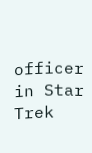officer in Star Trek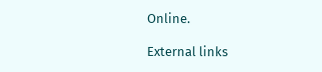Online.

External links